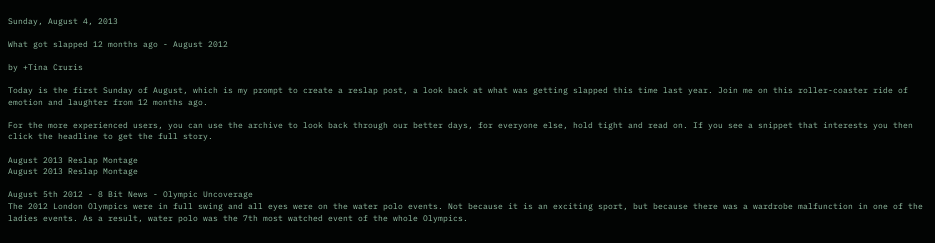Sunday, August 4, 2013

What got slapped 12 months ago - August 2012

by +Tina Cruris

Today is the first Sunday of August, which is my prompt to create a reslap post, a look back at what was getting slapped this time last year. Join me on this roller-coaster ride of emotion and laughter from 12 months ago.

For the more experienced users, you can use the archive to look back through our better days, for everyone else, hold tight and read on. If you see a snippet that interests you then click the headline to get the full story.

August 2013 Reslap Montage
August 2013 Reslap Montage

August 5th 2012 - 8 Bit News - Olympic Uncoverage
The 2012 London Olympics were in full swing and all eyes were on the water polo events. Not because it is an exciting sport, but because there was a wardrobe malfunction in one of the ladies events. As a result, water polo was the 7th most watched event of the whole Olympics.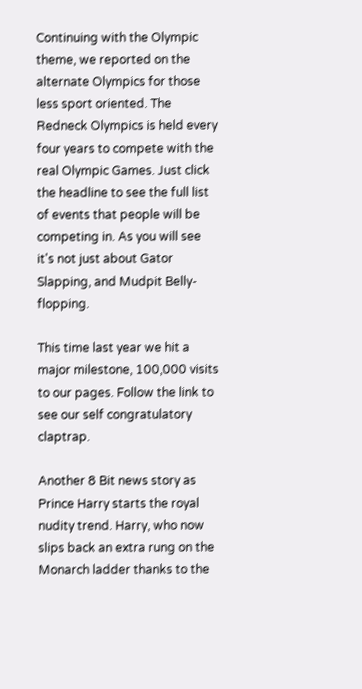Continuing with the Olympic theme, we reported on the alternate Olympics for those less sport oriented. The Redneck Olympics is held every four years to compete with the real Olympic Games. Just click the headline to see the full list of events that people will be competing in. As you will see it's not just about Gator Slapping, and Mudpit Belly-flopping.

This time last year we hit a major milestone, 100,000 visits to our pages. Follow the link to see our self congratulatory claptrap.

Another 8 Bit news story as Prince Harry starts the royal nudity trend. Harry, who now slips back an extra rung on the Monarch ladder thanks to the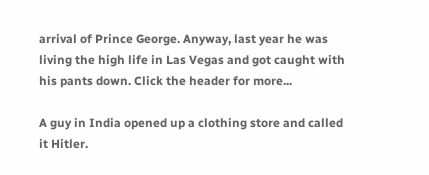arrival of Prince George. Anyway, last year he was living the high life in Las Vegas and got caught with his pants down. Click the header for more...

A guy in India opened up a clothing store and called it Hitler.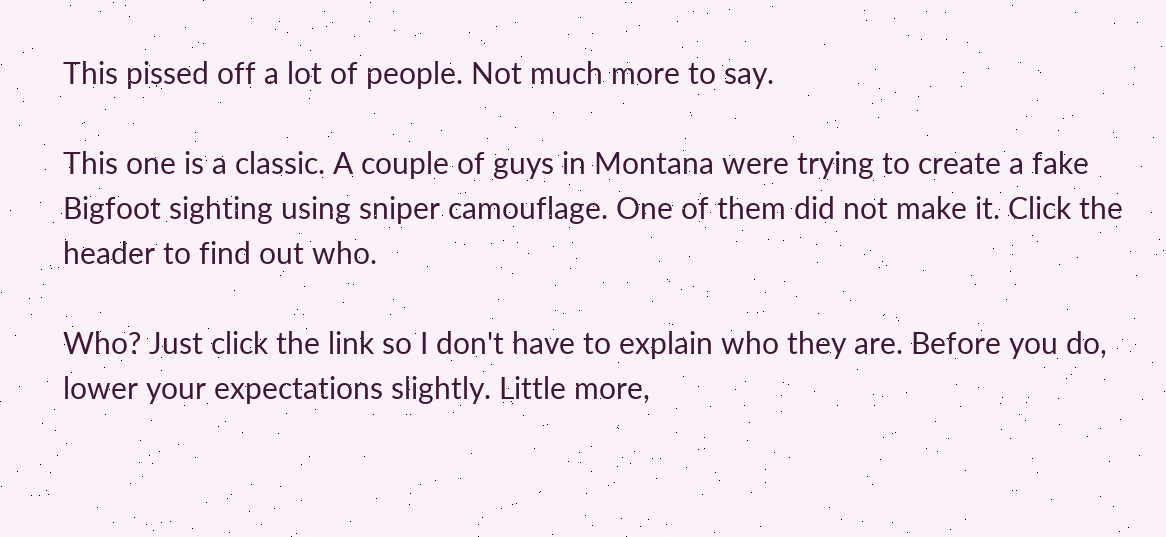This pissed off a lot of people. Not much more to say.

This one is a classic. A couple of guys in Montana were trying to create a fake Bigfoot sighting using sniper camouflage. One of them did not make it. Click the header to find out who.

Who? Just click the link so I don't have to explain who they are. Before you do, lower your expectations slightly. Little more,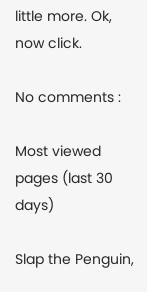little more. Ok, now click.

No comments :

Most viewed pages (last 30 days)

Slap the Penguin,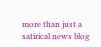more than just a satirical news blog